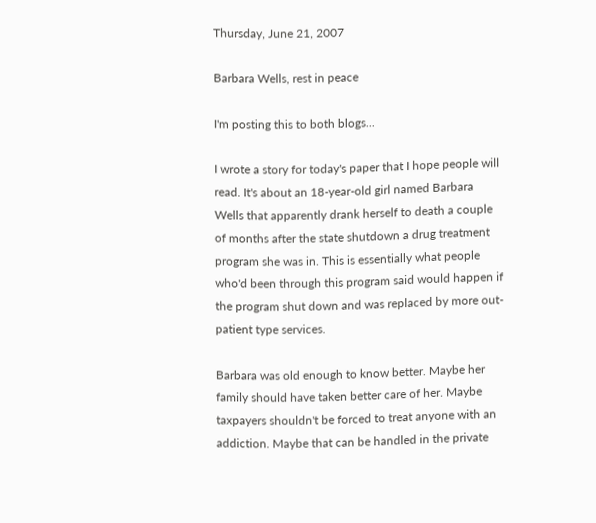Thursday, June 21, 2007

Barbara Wells, rest in peace

I'm posting this to both blogs...

I wrote a story for today's paper that I hope people will read. It's about an 18-year-old girl named Barbara Wells that apparently drank herself to death a couple of months after the state shutdown a drug treatment program she was in. This is essentially what people who'd been through this program said would happen if the program shut down and was replaced by more out-patient type services.

Barbara was old enough to know better. Maybe her family should have taken better care of her. Maybe taxpayers shouldn't be forced to treat anyone with an addiction. Maybe that can be handled in the private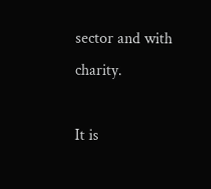sector and with charity.

It is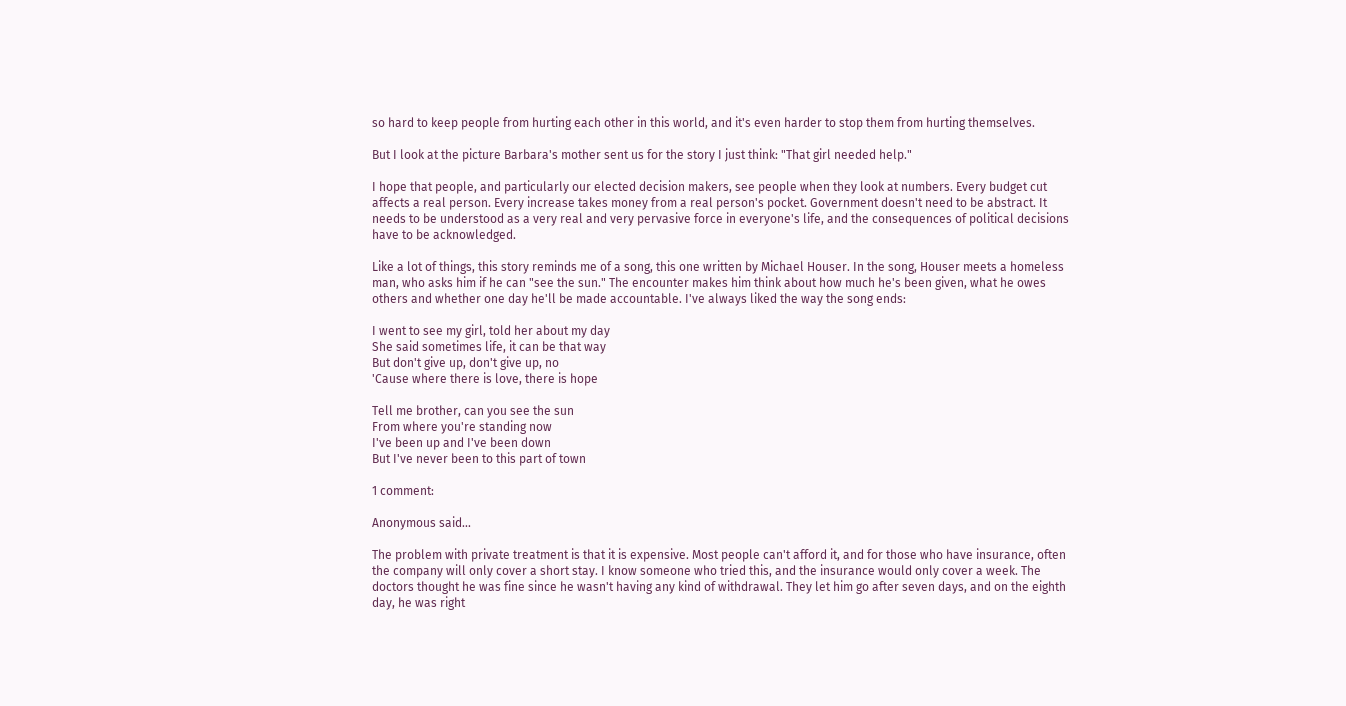so hard to keep people from hurting each other in this world, and it's even harder to stop them from hurting themselves.

But I look at the picture Barbara's mother sent us for the story I just think: "That girl needed help."

I hope that people, and particularly our elected decision makers, see people when they look at numbers. Every budget cut affects a real person. Every increase takes money from a real person's pocket. Government doesn't need to be abstract. It needs to be understood as a very real and very pervasive force in everyone's life, and the consequences of political decisions have to be acknowledged.

Like a lot of things, this story reminds me of a song, this one written by Michael Houser. In the song, Houser meets a homeless man, who asks him if he can "see the sun." The encounter makes him think about how much he's been given, what he owes others and whether one day he'll be made accountable. I've always liked the way the song ends:

I went to see my girl, told her about my day
She said sometimes life, it can be that way
But don't give up, don't give up, no
'Cause where there is love, there is hope

Tell me brother, can you see the sun
From where you're standing now
I've been up and I've been down
But I've never been to this part of town

1 comment:

Anonymous said...

The problem with private treatment is that it is expensive. Most people can't afford it, and for those who have insurance, often the company will only cover a short stay. I know someone who tried this, and the insurance would only cover a week. The doctors thought he was fine since he wasn't having any kind of withdrawal. They let him go after seven days, and on the eighth day, he was right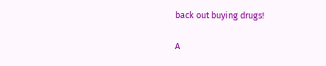back out buying drugs!

A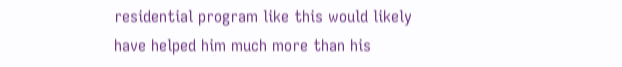residential program like this would likely have helped him much more than his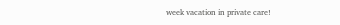week vacation in private care!